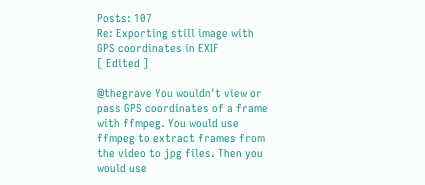Posts: 107
Re: Exporting still image with GPS coordinates in EXIF
[ Edited ]

@thegrave You wouldn't view or pass GPS coordinates of a frame with ffmpeg. You would use ffmpeg to extract frames from the video to jpg files. Then you would use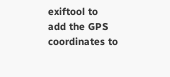exiftool to add the GPS coordinates to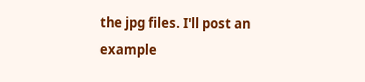the jpg files. I'll post an example